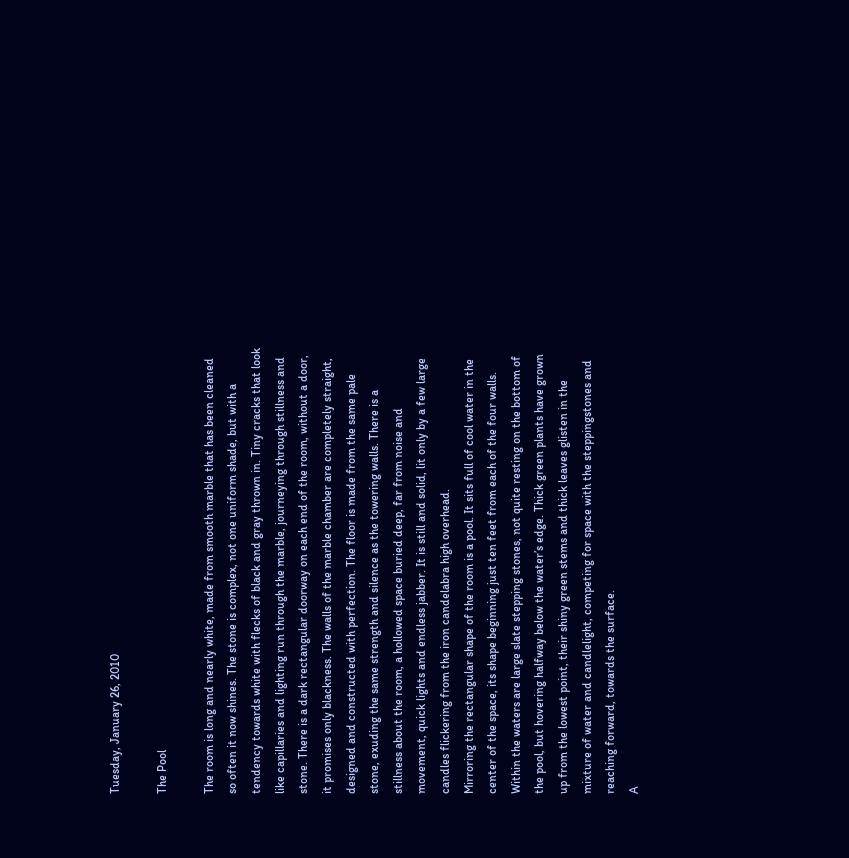Tuesday, January 26, 2010

The Pool

The room is long and nearly white, made from smooth marble that has been cleaned so often it now shines. The stone is complex, not one uniform shade, but with a tendency towards white with flecks of black and gray thrown in. Tiny cracks that look like capillaries and lighting run through the marble, journeying through stillness and stone. There is a dark rectangular doorway on each end of the room, without a door, it promises only blackness. The walls of the marble chamber are completely straight, designed and constructed with perfection. The floor is made from the same pale stone, exuding the same strength and silence as the towering walls. There is a stillness about the room, a hollowed space buried deep, far from noise and movement, quick lights and endless jabber. It is still and solid, lit only by a few large candles flickering from the iron candelabra high overhead.
Mirroring the rectangular shape of the room is a pool. It sits full of cool water in the center of the space, its shape beginning just ten feet from each of the four walls. Within the waters are large slate stepping stones, not quite resting on the bottom of the pool, but hovering halfway below the water’s edge. Thick green plants have grown up from the lowest point, their shiny green stems and thick leaves glisten in the mixture of water and candlelight, competing for space with the steppingstones and reaching forward, towards the surface.
A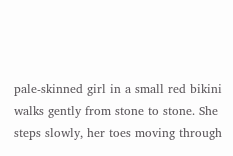pale-skinned girl in a small red bikini walks gently from stone to stone. She steps slowly, her toes moving through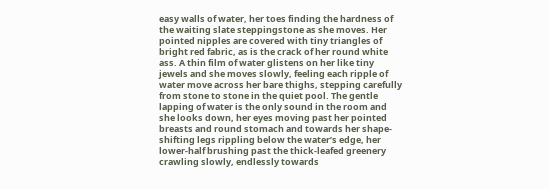easy walls of water, her toes finding the hardness of the waiting slate steppingstone as she moves. Her pointed nipples are covered with tiny triangles of bright red fabric, as is the crack of her round white ass. A thin film of water glistens on her like tiny jewels and she moves slowly, feeling each ripple of water move across her bare thighs, stepping carefully from stone to stone in the quiet pool. The gentle lapping of water is the only sound in the room and she looks down, her eyes moving past her pointed breasts and round stomach and towards her shape-shifting legs rippling below the water’s edge, her lower-half brushing past the thick-leafed greenery crawling slowly, endlessly towards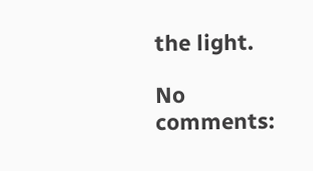the light.

No comments: